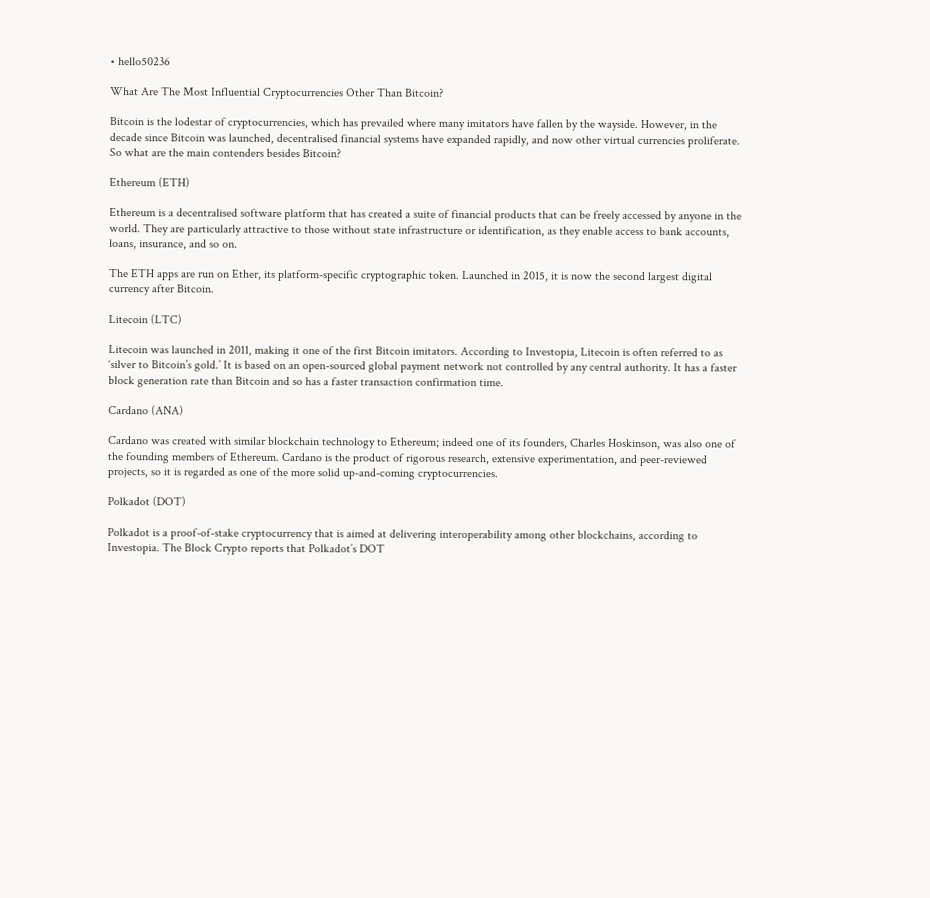• hello50236

What Are The Most Influential Cryptocurrencies Other Than Bitcoin?

Bitcoin is the lodestar of cryptocurrencies, which has prevailed where many imitators have fallen by the wayside. However, in the decade since Bitcoin was launched, decentralised financial systems have expanded rapidly, and now other virtual currencies proliferate. So what are the main contenders besides Bitcoin?

Ethereum (ETH)

Ethereum is a decentralised software platform that has created a suite of financial products that can be freely accessed by anyone in the world. They are particularly attractive to those without state infrastructure or identification, as they enable access to bank accounts, loans, insurance, and so on.

The ETH apps are run on Ether, its platform-specific cryptographic token. Launched in 2015, it is now the second largest digital currency after Bitcoin.

Litecoin (LTC)

Litecoin was launched in 2011, making it one of the first Bitcoin imitators. According to Investopia, Litecoin is often referred to as ‘silver to Bitcoin’s gold.’ It is based on an open-sourced global payment network not controlled by any central authority. It has a faster block generation rate than Bitcoin and so has a faster transaction confirmation time.

Cardano (ANA)

Cardano was created with similar blockchain technology to Ethereum; indeed one of its founders, Charles Hoskinson, was also one of the founding members of Ethereum. Cardano is the product of rigorous research, extensive experimentation, and peer-reviewed projects, so it is regarded as one of the more solid up-and-coming cryptocurrencies.

Polkadot (DOT)

Polkadot is a proof-of-stake cryptocurrency that is aimed at delivering interoperability among other blockchains, according to Investopia. The Block Crypto reports that Polkadot’s DOT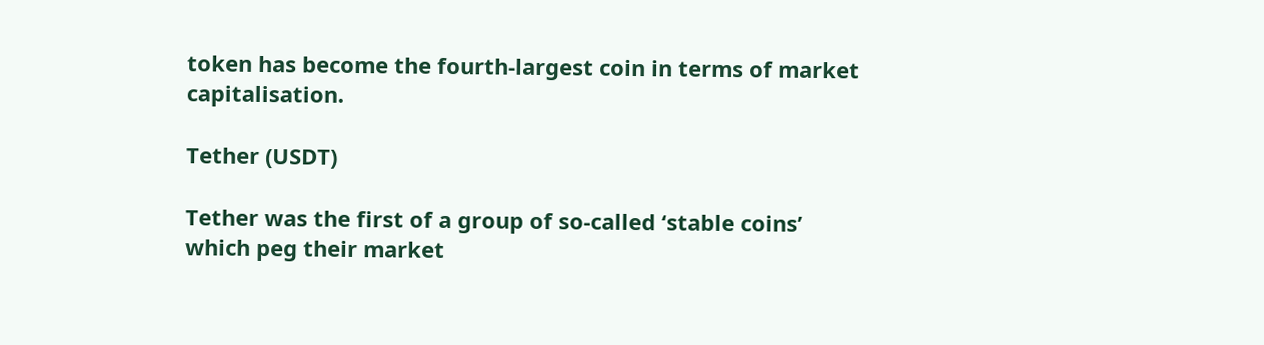token has become the fourth-largest coin in terms of market capitalisation.

Tether (USDT)

Tether was the first of a group of so-called ‘stable coins’ which peg their market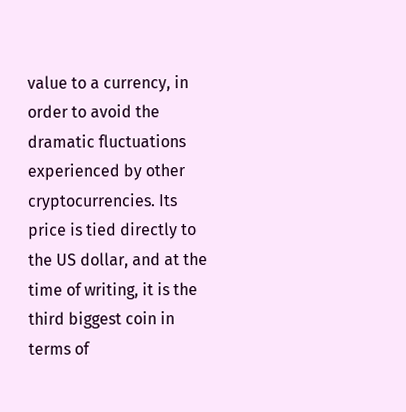value to a currency, in order to avoid the dramatic fluctuations experienced by other cryptocurrencies. Its price is tied directly to the US dollar, and at the time of writing, it is the third biggest coin in terms of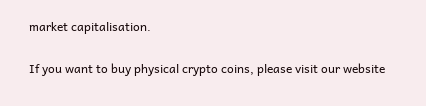market capitalisation.

If you want to buy physical crypto coins, please visit our website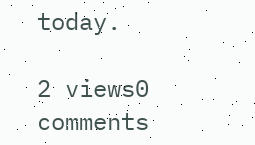today.

2 views0 comments